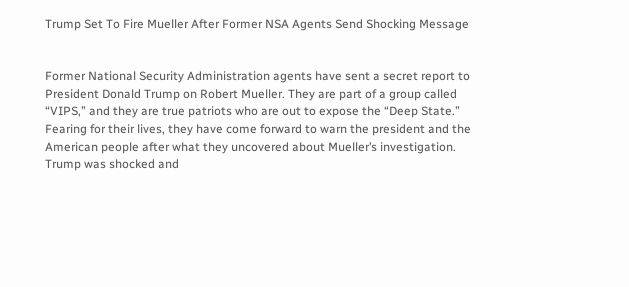Trump Set To Fire Mueller After Former NSA Agents Send Shocking Message


Former National Security Administration agents have sent a secret report to President Donald Trump on Robert Mueller. They are part of a group called “VIPS,” and they are true patriots who are out to expose the “Deep State.” Fearing for their lives, they have come forward to warn the president and the American people after what they uncovered about Mueller’s investigation. Trump was shocked and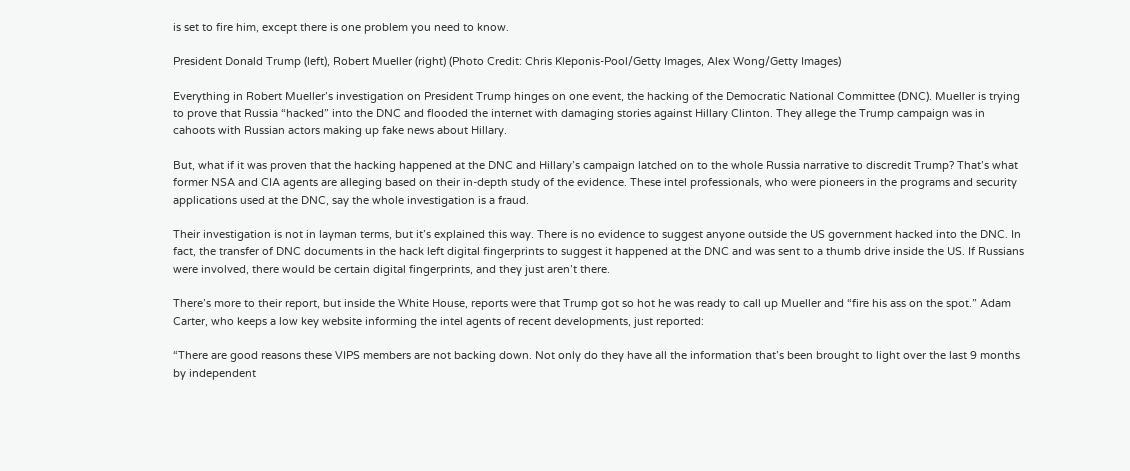is set to fire him, except there is one problem you need to know.

President Donald Trump (left), Robert Mueller (right) (Photo Credit: Chris Kleponis-Pool/Getty Images, Alex Wong/Getty Images)

Everything in Robert Mueller’s investigation on President Trump hinges on one event, the hacking of the Democratic National Committee (DNC). Mueller is trying to prove that Russia “hacked” into the DNC and flooded the internet with damaging stories against Hillary Clinton. They allege the Trump campaign was in cahoots with Russian actors making up fake news about Hillary.

But, what if it was proven that the hacking happened at the DNC and Hillary’s campaign latched on to the whole Russia narrative to discredit Trump? That’s what former NSA and CIA agents are alleging based on their in-depth study of the evidence. These intel professionals, who were pioneers in the programs and security applications used at the DNC, say the whole investigation is a fraud.

Their investigation is not in layman terms, but it’s explained this way. There is no evidence to suggest anyone outside the US government hacked into the DNC. In fact, the transfer of DNC documents in the hack left digital fingerprints to suggest it happened at the DNC and was sent to a thumb drive inside the US. If Russians were involved, there would be certain digital fingerprints, and they just aren’t there.

There’s more to their report, but inside the White House, reports were that Trump got so hot he was ready to call up Mueller and “fire his ass on the spot.” Adam Carter, who keeps a low key website informing the intel agents of recent developments, just reported:

“There are good reasons these VIPS members are not backing down. Not only do they have all the information that’s been brought to light over the last 9 months by independent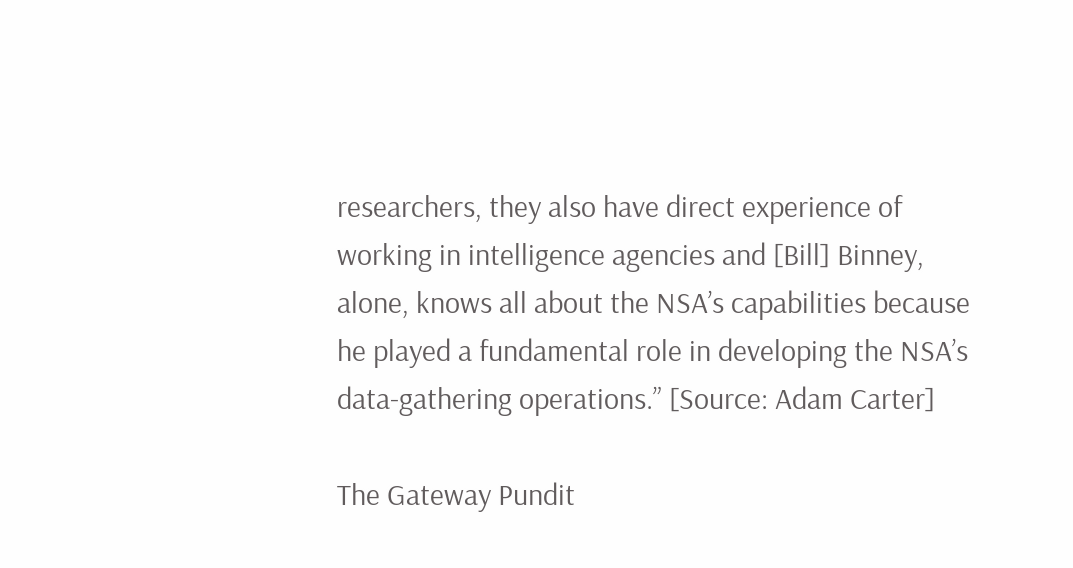researchers, they also have direct experience of working in intelligence agencies and [Bill] Binney, alone, knows all about the NSA’s capabilities because he played a fundamental role in developing the NSA’s data-gathering operations.” [Source: Adam Carter]

The Gateway Pundit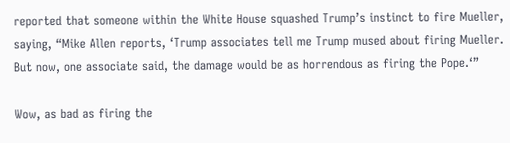reported that someone within the White House squashed Trump’s instinct to fire Mueller, saying, “Mike Allen reports, ‘Trump associates tell me Trump mused about firing Mueller. But now, one associate said, the damage would be as horrendous as firing the Pope.‘”

Wow, as bad as firing the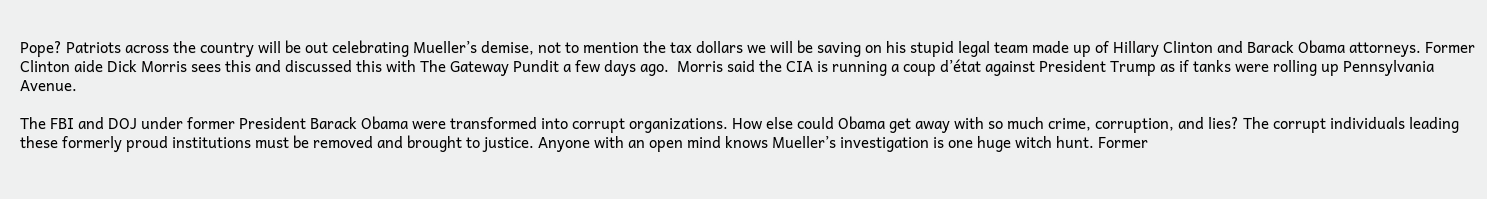Pope? Patriots across the country will be out celebrating Mueller’s demise, not to mention the tax dollars we will be saving on his stupid legal team made up of Hillary Clinton and Barack Obama attorneys. Former Clinton aide Dick Morris sees this and discussed this with The Gateway Pundit a few days ago.  Morris said the CIA is running a coup d’état against President Trump as if tanks were rolling up Pennsylvania Avenue.

The FBI and DOJ under former President Barack Obama were transformed into corrupt organizations. How else could Obama get away with so much crime, corruption, and lies? The corrupt individuals leading these formerly proud institutions must be removed and brought to justice. Anyone with an open mind knows Mueller’s investigation is one huge witch hunt. Former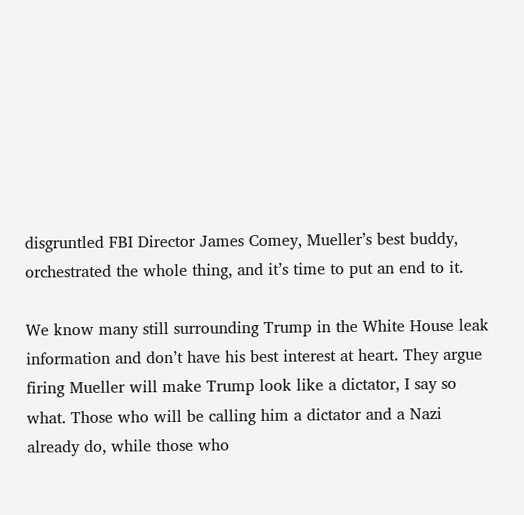disgruntled FBI Director James Comey, Mueller’s best buddy, orchestrated the whole thing, and it’s time to put an end to it.

We know many still surrounding Trump in the White House leak information and don’t have his best interest at heart. They argue firing Mueller will make Trump look like a dictator, I say so what. Those who will be calling him a dictator and a Nazi already do, while those who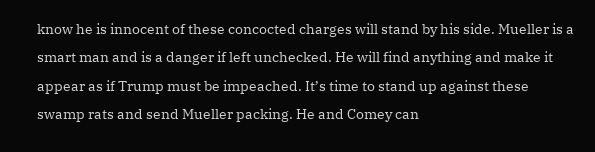know he is innocent of these concocted charges will stand by his side. Mueller is a smart man and is a danger if left unchecked. He will find anything and make it appear as if Trump must be impeached. It’s time to stand up against these swamp rats and send Mueller packing. He and Comey can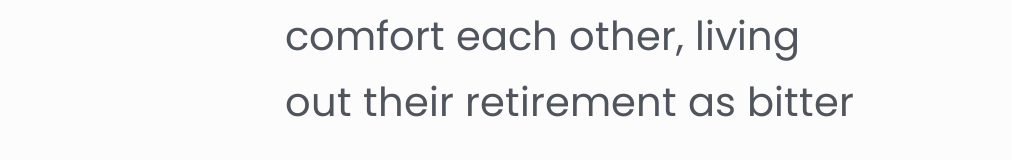comfort each other, living out their retirement as bitter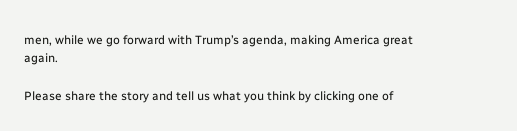men, while we go forward with Trump’s agenda, making America great again.

Please share the story and tell us what you think by clicking one of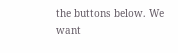the buttons below. We want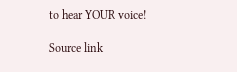to hear YOUR voice!

Source link